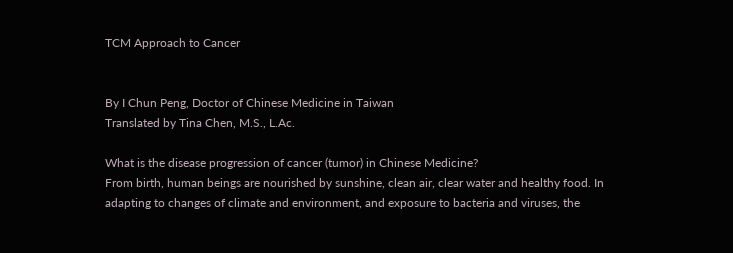TCM Approach to Cancer


By I Chun Peng, Doctor of Chinese Medicine in Taiwan
Translated by Tina Chen, M.S., L.Ac.

What is the disease progression of cancer (tumor) in Chinese Medicine?
From birth, human beings are nourished by sunshine, clean air, clear water and healthy food. In adapting to changes of climate and environment, and exposure to bacteria and viruses, the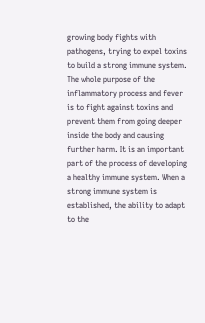growing body fights with pathogens, trying to expel toxins to build a strong immune system. The whole purpose of the inflammatory process and fever is to fight against toxins and prevent them from going deeper inside the body and causing further harm. It is an important part of the process of developing a healthy immune system. When a strong immune system is established, the ability to adapt to the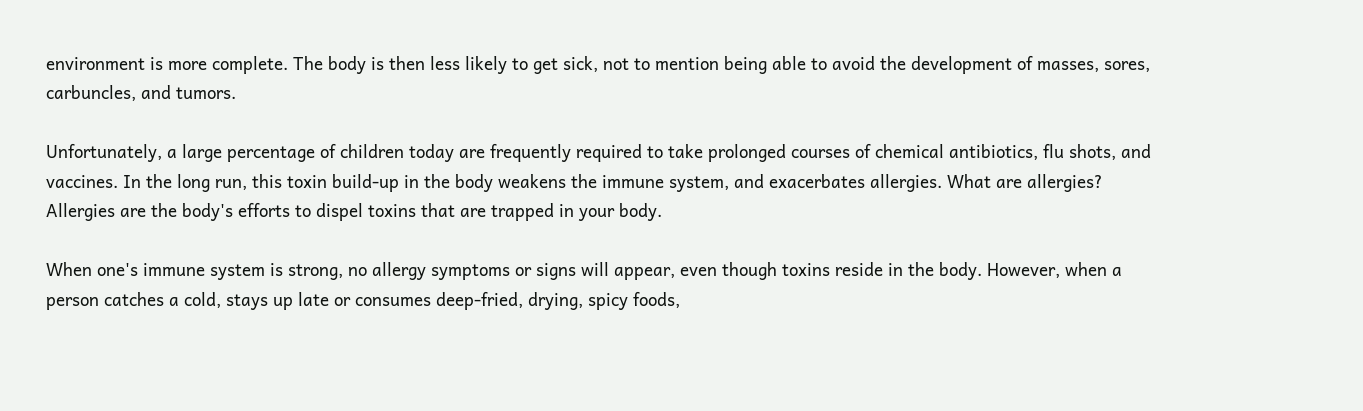environment is more complete. The body is then less likely to get sick, not to mention being able to avoid the development of masses, sores, carbuncles, and tumors.

Unfortunately, a large percentage of children today are frequently required to take prolonged courses of chemical antibiotics, flu shots, and vaccines. In the long run, this toxin build-up in the body weakens the immune system, and exacerbates allergies. What are allergies? Allergies are the body's efforts to dispel toxins that are trapped in your body.

When one's immune system is strong, no allergy symptoms or signs will appear, even though toxins reside in the body. However, when a person catches a cold, stays up late or consumes deep-fried, drying, spicy foods,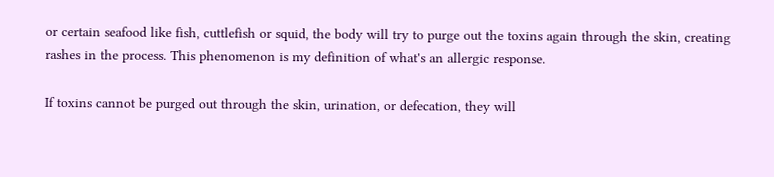or certain seafood like fish, cuttlefish or squid, the body will try to purge out the toxins again through the skin, creating rashes in the process. This phenomenon is my definition of what's an allergic response.

If toxins cannot be purged out through the skin, urination, or defecation, they will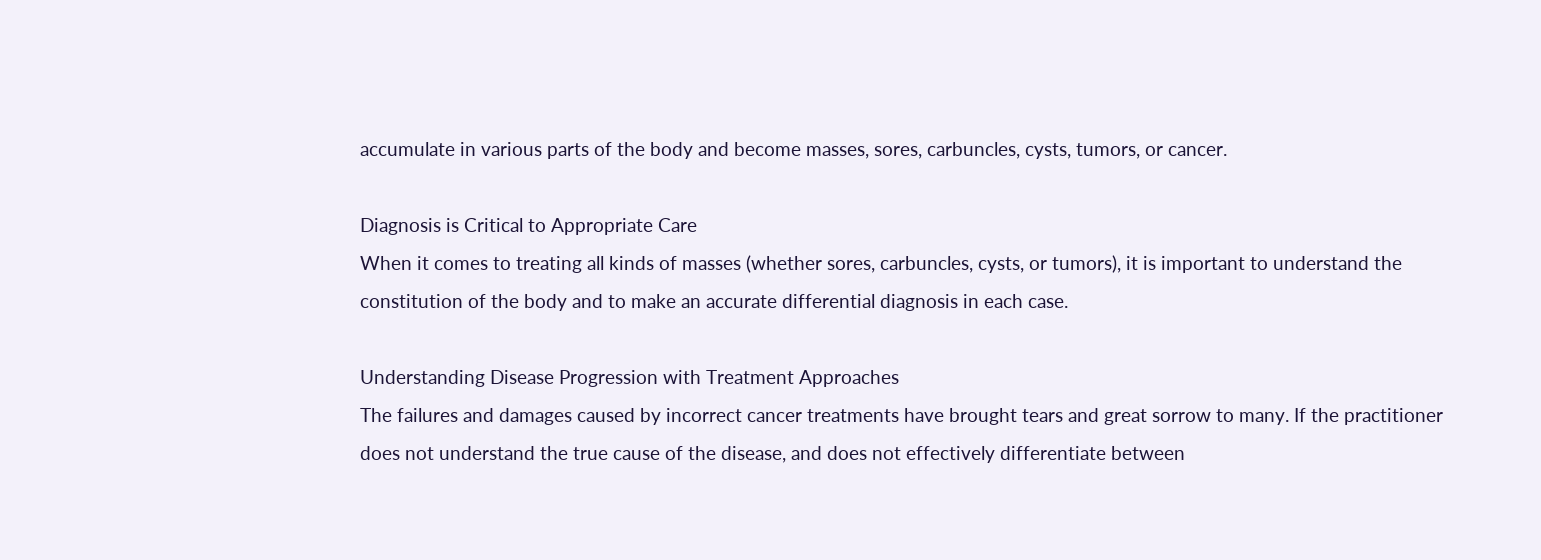accumulate in various parts of the body and become masses, sores, carbuncles, cysts, tumors, or cancer.

Diagnosis is Critical to Appropriate Care
When it comes to treating all kinds of masses (whether sores, carbuncles, cysts, or tumors), it is important to understand the constitution of the body and to make an accurate differential diagnosis in each case.

Understanding Disease Progression with Treatment Approaches
The failures and damages caused by incorrect cancer treatments have brought tears and great sorrow to many. If the practitioner does not understand the true cause of the disease, and does not effectively differentiate between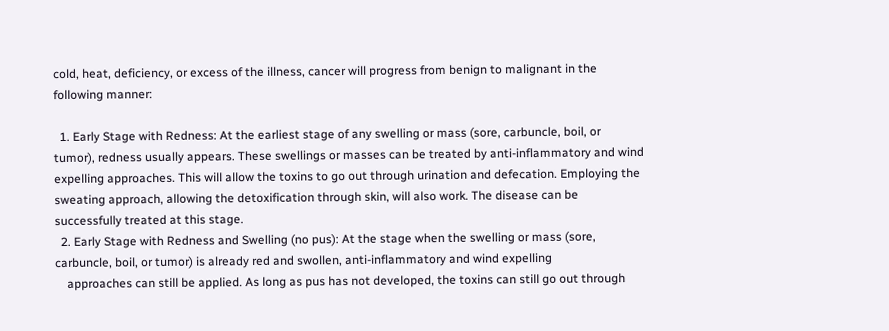cold, heat, deficiency, or excess of the illness, cancer will progress from benign to malignant in the following manner:

  1. Early Stage with Redness: At the earliest stage of any swelling or mass (sore, carbuncle, boil, or tumor), redness usually appears. These swellings or masses can be treated by anti-inflammatory and wind expelling approaches. This will allow the toxins to go out through urination and defecation. Employing the sweating approach, allowing the detoxification through skin, will also work. The disease can be successfully treated at this stage.
  2. Early Stage with Redness and Swelling (no pus): At the stage when the swelling or mass (sore, carbuncle, boil, or tumor) is already red and swollen, anti-inflammatory and wind expelling
    approaches can still be applied. As long as pus has not developed, the toxins can still go out through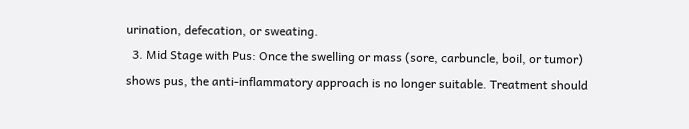urination, defecation, or sweating.
  3. Mid Stage with Pus: Once the swelling or mass (sore, carbuncle, boil, or tumor) shows pus, the anti-inflammatory approach is no longer suitable. Treatment should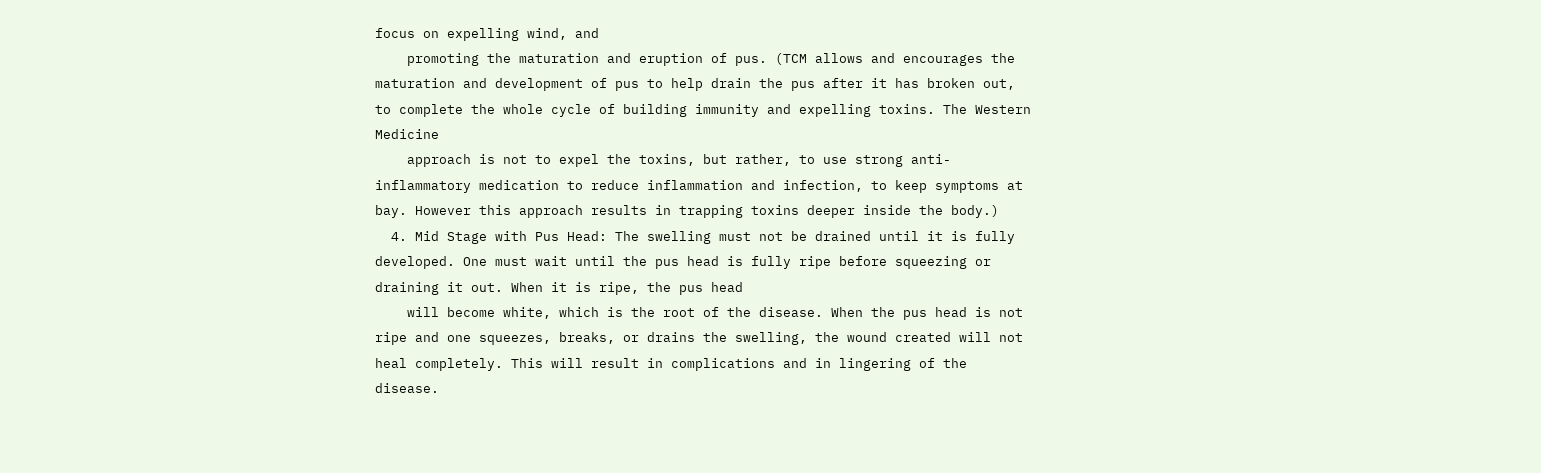focus on expelling wind, and
    promoting the maturation and eruption of pus. (TCM allows and encourages the maturation and development of pus to help drain the pus after it has broken out, to complete the whole cycle of building immunity and expelling toxins. The Western Medicine
    approach is not to expel the toxins, but rather, to use strong anti-inflammatory medication to reduce inflammation and infection, to keep symptoms at bay. However this approach results in trapping toxins deeper inside the body.)
  4. Mid Stage with Pus Head: The swelling must not be drained until it is fully developed. One must wait until the pus head is fully ripe before squeezing or draining it out. When it is ripe, the pus head
    will become white, which is the root of the disease. When the pus head is not ripe and one squeezes, breaks, or drains the swelling, the wound created will not heal completely. This will result in complications and in lingering of the disease.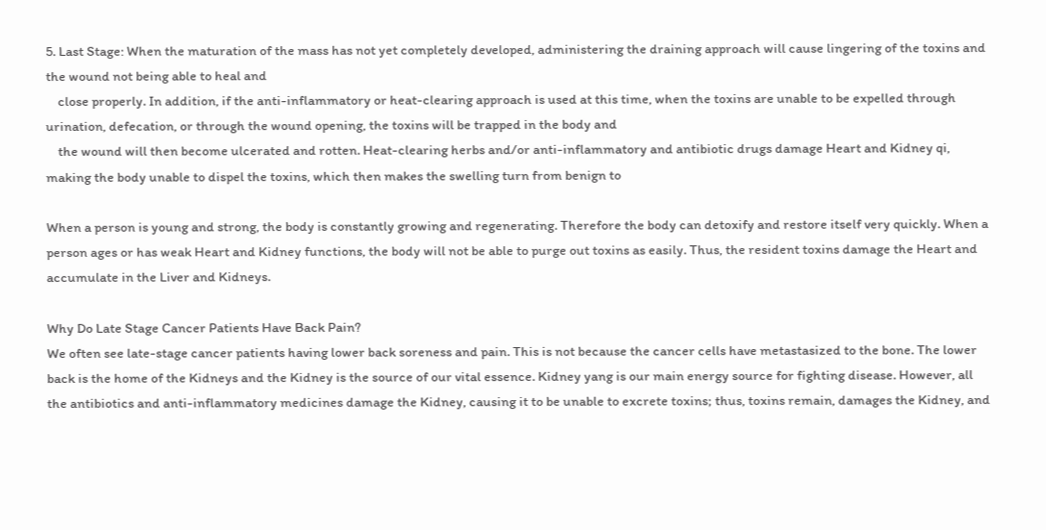5. Last Stage: When the maturation of the mass has not yet completely developed, administering the draining approach will cause lingering of the toxins and the wound not being able to heal and
    close properly. In addition, if the anti-inflammatory or heat-clearing approach is used at this time, when the toxins are unable to be expelled through urination, defecation, or through the wound opening, the toxins will be trapped in the body and
    the wound will then become ulcerated and rotten. Heat-clearing herbs and/or anti-inflammatory and antibiotic drugs damage Heart and Kidney qi, making the body unable to dispel the toxins, which then makes the swelling turn from benign to

When a person is young and strong, the body is constantly growing and regenerating. Therefore the body can detoxify and restore itself very quickly. When a person ages or has weak Heart and Kidney functions, the body will not be able to purge out toxins as easily. Thus, the resident toxins damage the Heart and accumulate in the Liver and Kidneys.

Why Do Late Stage Cancer Patients Have Back Pain?
We often see late-stage cancer patients having lower back soreness and pain. This is not because the cancer cells have metastasized to the bone. The lower back is the home of the Kidneys and the Kidney is the source of our vital essence. Kidney yang is our main energy source for fighting disease. However, all the antibiotics and anti-inflammatory medicines damage the Kidney, causing it to be unable to excrete toxins; thus, toxins remain, damages the Kidney, and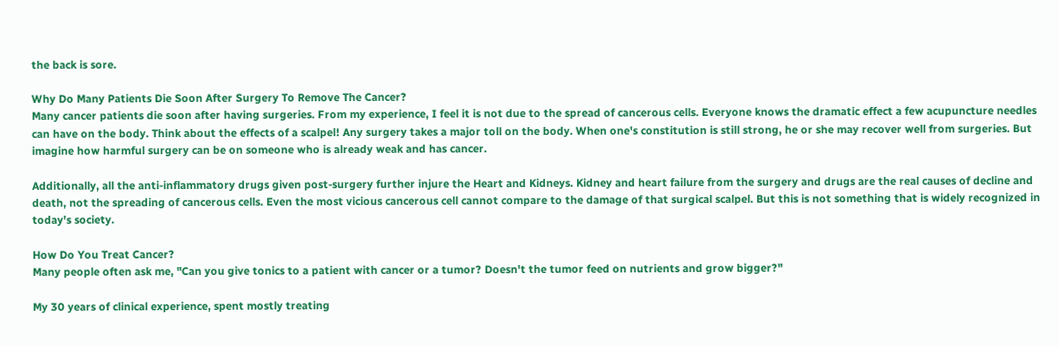the back is sore.

Why Do Many Patients Die Soon After Surgery To Remove The Cancer?
Many cancer patients die soon after having surgeries. From my experience, I feel it is not due to the spread of cancerous cells. Everyone knows the dramatic effect a few acupuncture needles can have on the body. Think about the effects of a scalpel! Any surgery takes a major toll on the body. When one's constitution is still strong, he or she may recover well from surgeries. But imagine how harmful surgery can be on someone who is already weak and has cancer.

Additionally, all the anti-inflammatory drugs given post-surgery further injure the Heart and Kidneys. Kidney and heart failure from the surgery and drugs are the real causes of decline and death, not the spreading of cancerous cells. Even the most vicious cancerous cell cannot compare to the damage of that surgical scalpel. But this is not something that is widely recognized in today's society.

How Do You Treat Cancer?
Many people often ask me, "Can you give tonics to a patient with cancer or a tumor? Doesn't the tumor feed on nutrients and grow bigger?"

My 30 years of clinical experience, spent mostly treating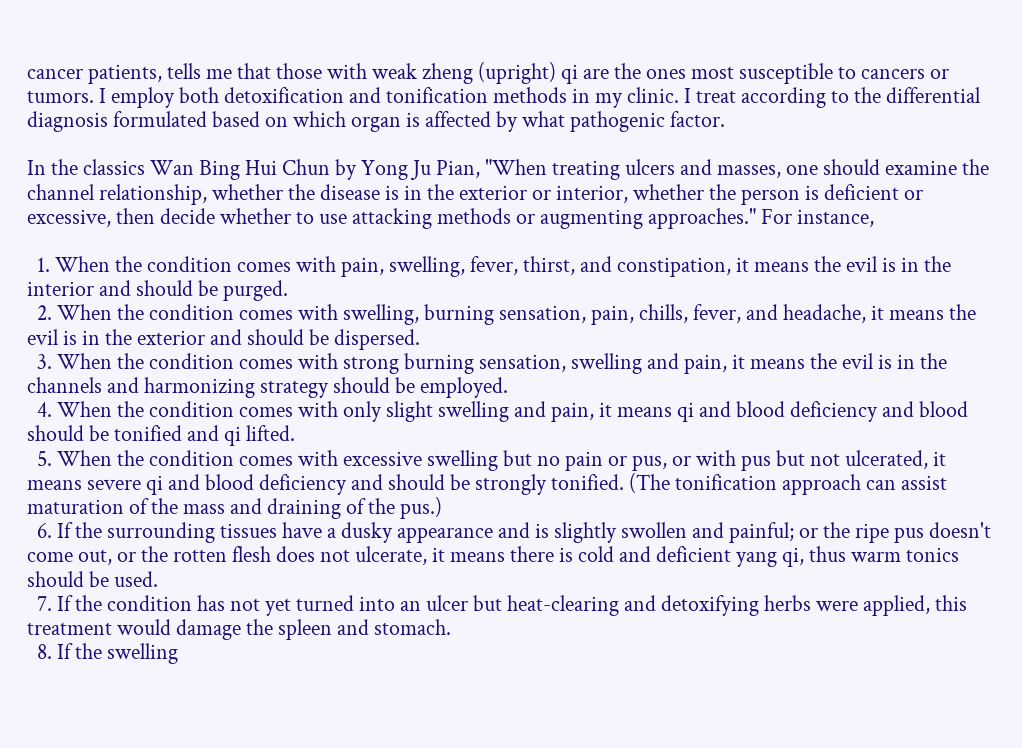cancer patients, tells me that those with weak zheng (upright) qi are the ones most susceptible to cancers or tumors. I employ both detoxification and tonification methods in my clinic. I treat according to the differential diagnosis formulated based on which organ is affected by what pathogenic factor.

In the classics Wan Bing Hui Chun by Yong Ju Pian, "When treating ulcers and masses, one should examine the channel relationship, whether the disease is in the exterior or interior, whether the person is deficient or excessive, then decide whether to use attacking methods or augmenting approaches." For instance,

  1. When the condition comes with pain, swelling, fever, thirst, and constipation, it means the evil is in the interior and should be purged.
  2. When the condition comes with swelling, burning sensation, pain, chills, fever, and headache, it means the evil is in the exterior and should be dispersed.
  3. When the condition comes with strong burning sensation, swelling and pain, it means the evil is in the channels and harmonizing strategy should be employed.
  4. When the condition comes with only slight swelling and pain, it means qi and blood deficiency and blood should be tonified and qi lifted.
  5. When the condition comes with excessive swelling but no pain or pus, or with pus but not ulcerated, it means severe qi and blood deficiency and should be strongly tonified. (The tonification approach can assist maturation of the mass and draining of the pus.)
  6. If the surrounding tissues have a dusky appearance and is slightly swollen and painful; or the ripe pus doesn't come out, or the rotten flesh does not ulcerate, it means there is cold and deficient yang qi, thus warm tonics should be used.
  7. If the condition has not yet turned into an ulcer but heat-clearing and detoxifying herbs were applied, this treatment would damage the spleen and stomach.
  8. If the swelling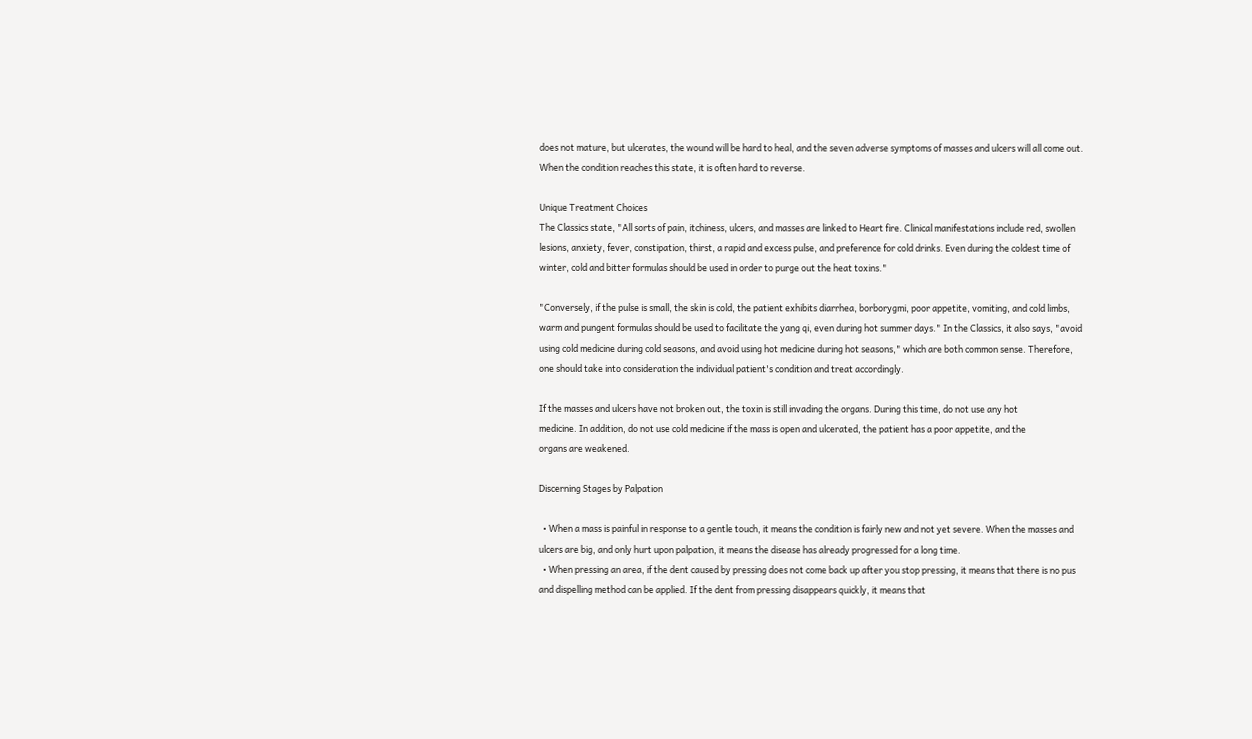does not mature, but ulcerates, the wound will be hard to heal, and the seven adverse symptoms of masses and ulcers will all come out. When the condition reaches this state, it is often hard to reverse.

Unique Treatment Choices
The Classics state, "All sorts of pain, itchiness, ulcers, and masses are linked to Heart fire. Clinical manifestations include red, swollen lesions, anxiety, fever, constipation, thirst, a rapid and excess pulse, and preference for cold drinks. Even during the coldest time of winter, cold and bitter formulas should be used in order to purge out the heat toxins."

"Conversely, if the pulse is small, the skin is cold, the patient exhibits diarrhea, borborygmi, poor appetite, vomiting, and cold limbs, warm and pungent formulas should be used to facilitate the yang qi, even during hot summer days." In the Classics, it also says, "avoid using cold medicine during cold seasons, and avoid using hot medicine during hot seasons," which are both common sense. Therefore, one should take into consideration the individual patient's condition and treat accordingly.

If the masses and ulcers have not broken out, the toxin is still invading the organs. During this time, do not use any hot
medicine. In addition, do not use cold medicine if the mass is open and ulcerated, the patient has a poor appetite, and the
organs are weakened.

Discerning Stages by Palpation

  • When a mass is painful in response to a gentle touch, it means the condition is fairly new and not yet severe. When the masses and ulcers are big, and only hurt upon palpation, it means the disease has already progressed for a long time.
  • When pressing an area, if the dent caused by pressing does not come back up after you stop pressing, it means that there is no pus and dispelling method can be applied. If the dent from pressing disappears quickly, it means that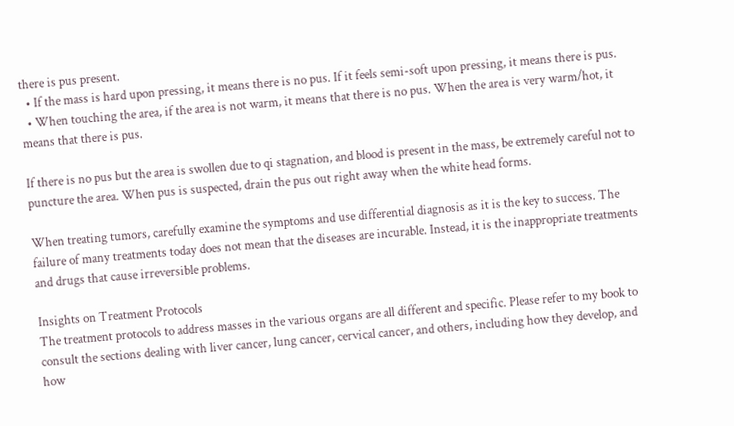there is pus present.
  • If the mass is hard upon pressing, it means there is no pus. If it feels semi-soft upon pressing, it means there is pus.
  • When touching the area, if the area is not warm, it means that there is no pus. When the area is very warm/hot, it means that there is pus.

If there is no pus but the area is swollen due to qi stagnation, and blood is present in the mass, be extremely careful not to puncture the area. When pus is suspected, drain the pus out right away when the white head forms.

When treating tumors, carefully examine the symptoms and use differential diagnosis as it is the key to success. The failure of many treatments today does not mean that the diseases are incurable. Instead, it is the inappropriate treatments and drugs that cause irreversible problems.

Insights on Treatment Protocols
The treatment protocols to address masses in the various organs are all different and specific. Please refer to my book to consult the sections dealing with liver cancer, lung cancer, cervical cancer, and others, including how they develop, and how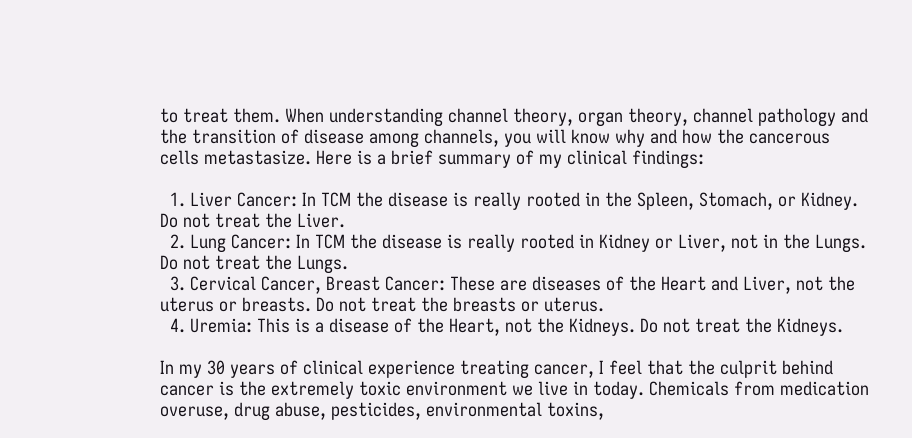to treat them. When understanding channel theory, organ theory, channel pathology and the transition of disease among channels, you will know why and how the cancerous cells metastasize. Here is a brief summary of my clinical findings:

  1. Liver Cancer: In TCM the disease is really rooted in the Spleen, Stomach, or Kidney. Do not treat the Liver.
  2. Lung Cancer: In TCM the disease is really rooted in Kidney or Liver, not in the Lungs. Do not treat the Lungs.
  3. Cervical Cancer, Breast Cancer: These are diseases of the Heart and Liver, not the uterus or breasts. Do not treat the breasts or uterus.
  4. Uremia: This is a disease of the Heart, not the Kidneys. Do not treat the Kidneys.

In my 30 years of clinical experience treating cancer, I feel that the culprit behind cancer is the extremely toxic environment we live in today. Chemicals from medication overuse, drug abuse, pesticides, environmental toxins,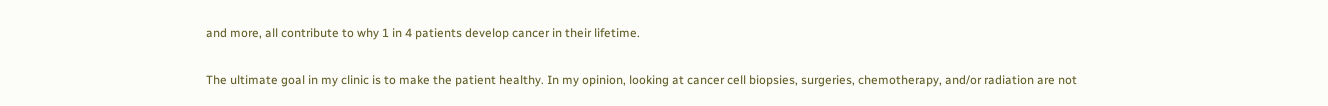and more, all contribute to why 1 in 4 patients develop cancer in their lifetime.

The ultimate goal in my clinic is to make the patient healthy. In my opinion, looking at cancer cell biopsies, surgeries, chemotherapy, and/or radiation are not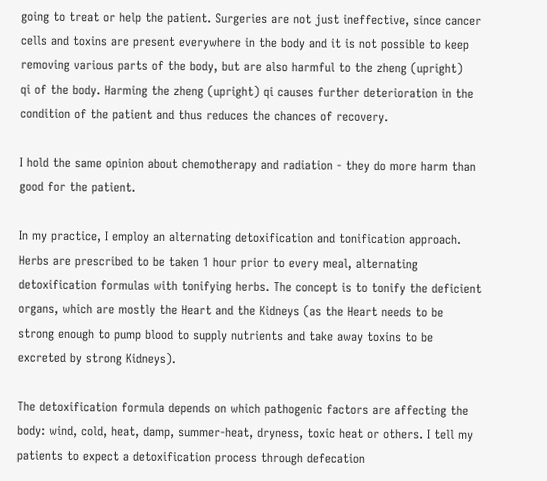going to treat or help the patient. Surgeries are not just ineffective, since cancer cells and toxins are present everywhere in the body and it is not possible to keep removing various parts of the body, but are also harmful to the zheng (upright)
qi of the body. Harming the zheng (upright) qi causes further deterioration in the condition of the patient and thus reduces the chances of recovery.

I hold the same opinion about chemotherapy and radiation - they do more harm than good for the patient.

In my practice, I employ an alternating detoxification and tonification approach. Herbs are prescribed to be taken 1 hour prior to every meal, alternating detoxification formulas with tonifying herbs. The concept is to tonify the deficient organs, which are mostly the Heart and the Kidneys (as the Heart needs to be strong enough to pump blood to supply nutrients and take away toxins to be excreted by strong Kidneys).

The detoxification formula depends on which pathogenic factors are affecting the body: wind, cold, heat, damp, summer-heat, dryness, toxic heat or others. I tell my patients to expect a detoxification process through defecation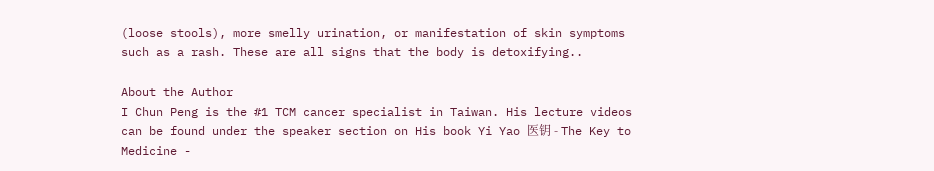(loose stools), more smelly urination, or manifestation of skin symptoms such as a rash. These are all signs that the body is detoxifying..

About the Author
I Chun Peng is the #1 TCM cancer specialist in Taiwan. His lecture videos can be found under the speaker section on His book Yi Yao 医钥 - The Key to Medicine -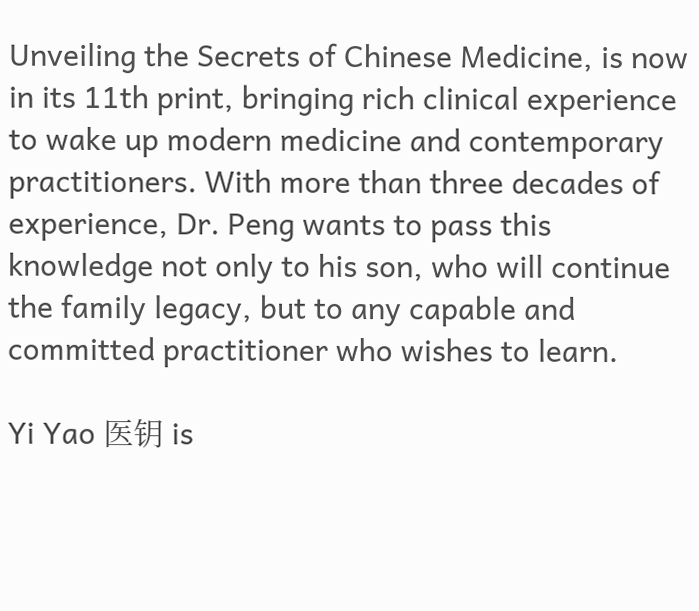Unveiling the Secrets of Chinese Medicine, is now in its 11th print, bringing rich clinical experience to wake up modern medicine and contemporary practitioners. With more than three decades of experience, Dr. Peng wants to pass this knowledge not only to his son, who will continue the family legacy, but to any capable and committed practitioner who wishes to learn.

Yi Yao 医钥 is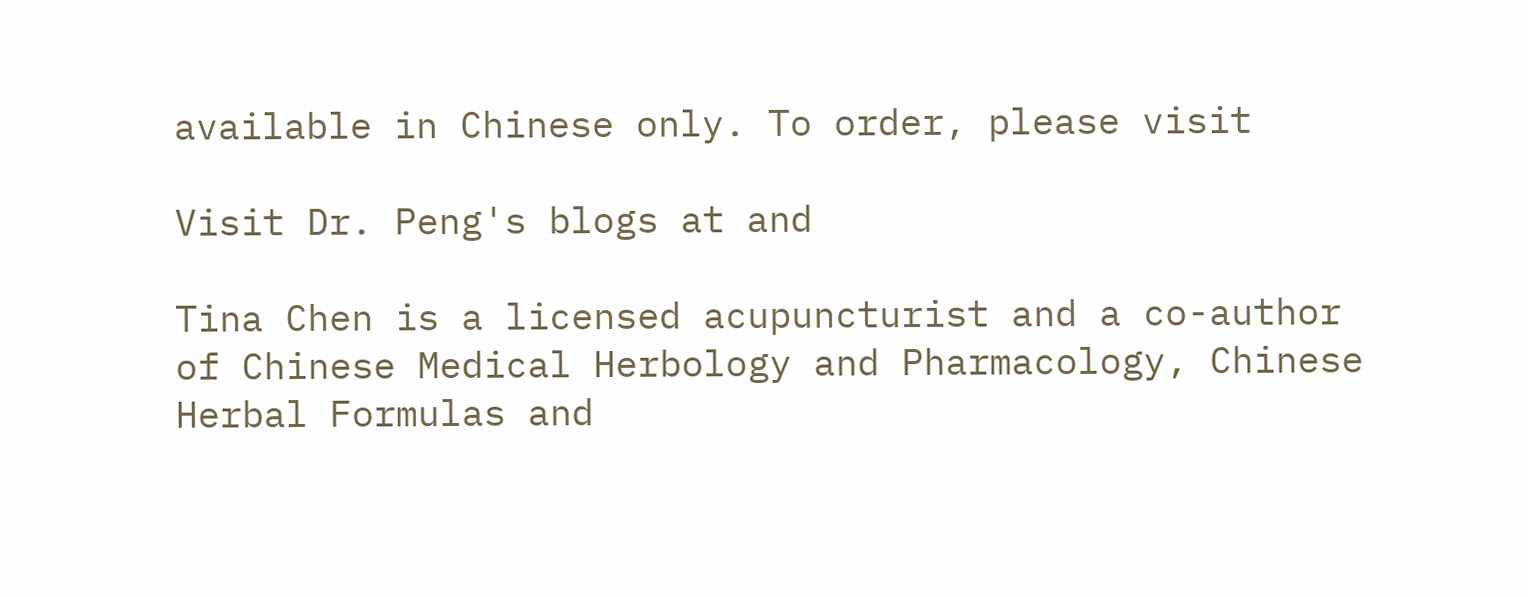available in Chinese only. To order, please visit

Visit Dr. Peng's blogs at and

Tina Chen is a licensed acupuncturist and a co-author of Chinese Medical Herbology and Pharmacology, Chinese Herbal Formulas and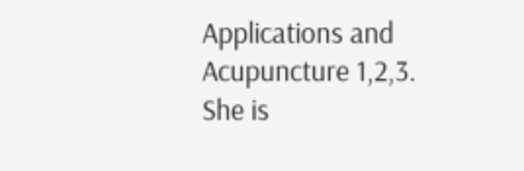Applications and Acupuncture 1,2,3. She is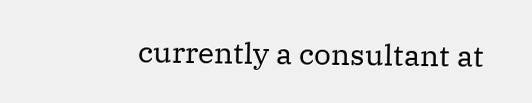currently a consultant at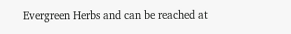Evergreen Herbs and can be reached at